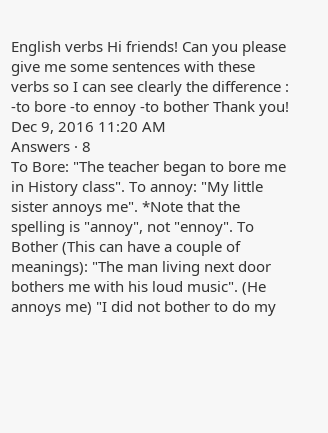English verbs Hi friends! Can you please give me some sentences with these verbs so I can see clearly the difference : -to bore -to ennoy -to bother Thank you!
Dec 9, 2016 11:20 AM
Answers · 8
To Bore: "The teacher began to bore me in History class". To annoy: "My little sister annoys me". *Note that the spelling is "annoy", not "ennoy". To Bother (This can have a couple of meanings): "The man living next door bothers me with his loud music". (He annoys me) "I did not bother to do my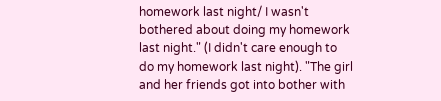homework last night/ I wasn't bothered about doing my homework last night." (I didn't care enough to do my homework last night). "The girl and her friends got into bother with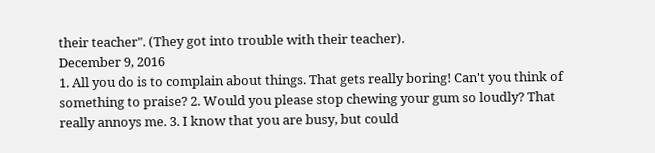their teacher". (They got into trouble with their teacher).
December 9, 2016
1. All you do is to complain about things. That gets really boring! Can't you think of something to praise? 2. Would you please stop chewing your gum so loudly? That really annoys me. 3. I know that you are busy, but could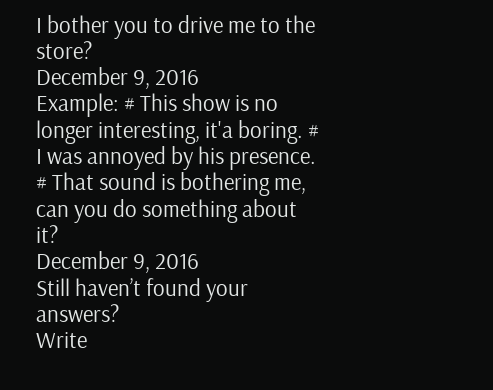I bother you to drive me to the store?
December 9, 2016
Example: # This show is no longer interesting, it'a boring. # I was annoyed by his presence. # That sound is bothering me, can you do something about it?
December 9, 2016
Still haven’t found your answers?
Write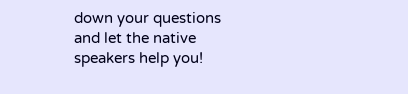down your questions and let the native speakers help you!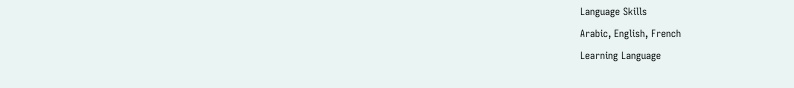Language Skills
Arabic, English, French
Learning Language